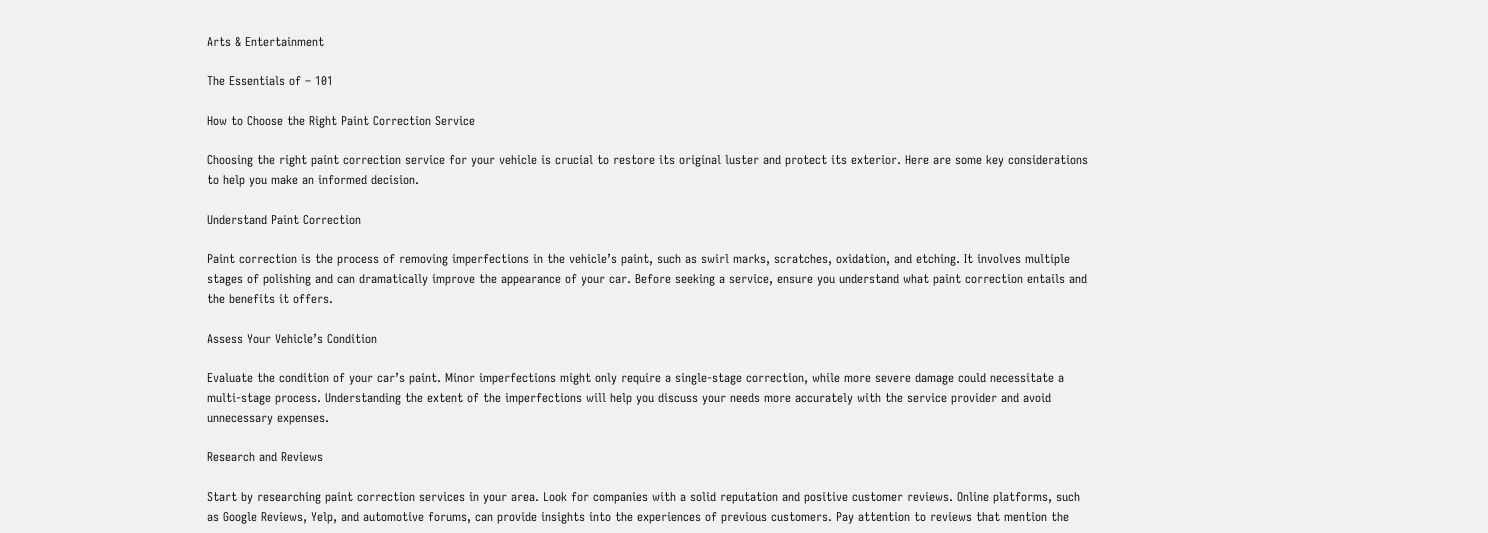Arts & Entertainment

The Essentials of – 101

How to Choose the Right Paint Correction Service

Choosing the right paint correction service for your vehicle is crucial to restore its original luster and protect its exterior. Here are some key considerations to help you make an informed decision.

Understand Paint Correction

Paint correction is the process of removing imperfections in the vehicle’s paint, such as swirl marks, scratches, oxidation, and etching. It involves multiple stages of polishing and can dramatically improve the appearance of your car. Before seeking a service, ensure you understand what paint correction entails and the benefits it offers.

Assess Your Vehicle’s Condition

Evaluate the condition of your car’s paint. Minor imperfections might only require a single-stage correction, while more severe damage could necessitate a multi-stage process. Understanding the extent of the imperfections will help you discuss your needs more accurately with the service provider and avoid unnecessary expenses.

Research and Reviews

Start by researching paint correction services in your area. Look for companies with a solid reputation and positive customer reviews. Online platforms, such as Google Reviews, Yelp, and automotive forums, can provide insights into the experiences of previous customers. Pay attention to reviews that mention the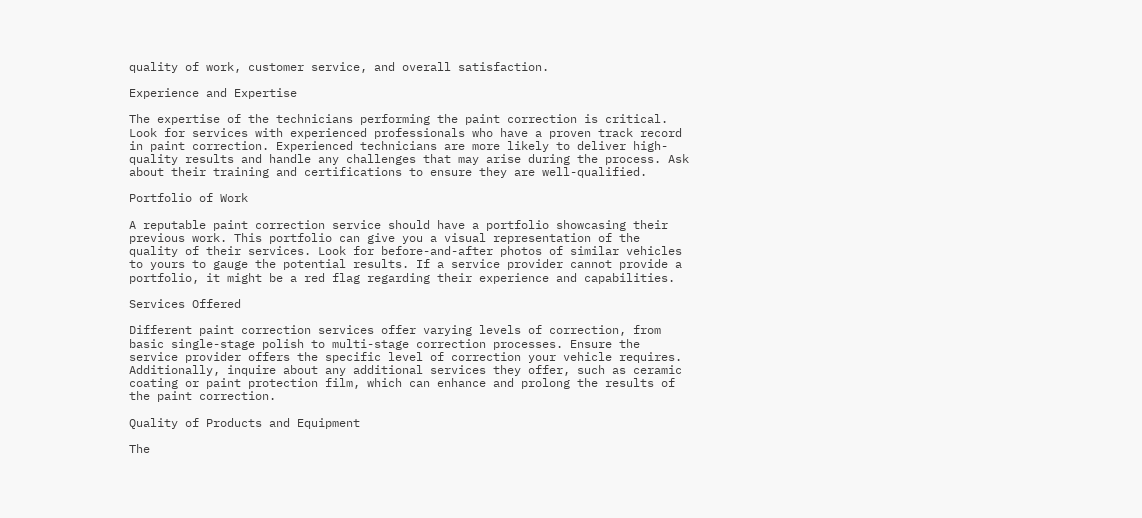quality of work, customer service, and overall satisfaction.

Experience and Expertise

The expertise of the technicians performing the paint correction is critical. Look for services with experienced professionals who have a proven track record in paint correction. Experienced technicians are more likely to deliver high-quality results and handle any challenges that may arise during the process. Ask about their training and certifications to ensure they are well-qualified.

Portfolio of Work

A reputable paint correction service should have a portfolio showcasing their previous work. This portfolio can give you a visual representation of the quality of their services. Look for before-and-after photos of similar vehicles to yours to gauge the potential results. If a service provider cannot provide a portfolio, it might be a red flag regarding their experience and capabilities.

Services Offered

Different paint correction services offer varying levels of correction, from basic single-stage polish to multi-stage correction processes. Ensure the service provider offers the specific level of correction your vehicle requires. Additionally, inquire about any additional services they offer, such as ceramic coating or paint protection film, which can enhance and prolong the results of the paint correction.

Quality of Products and Equipment

The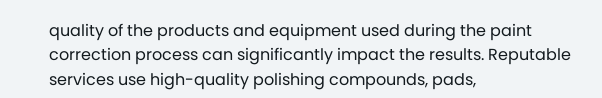quality of the products and equipment used during the paint correction process can significantly impact the results. Reputable services use high-quality polishing compounds, pads,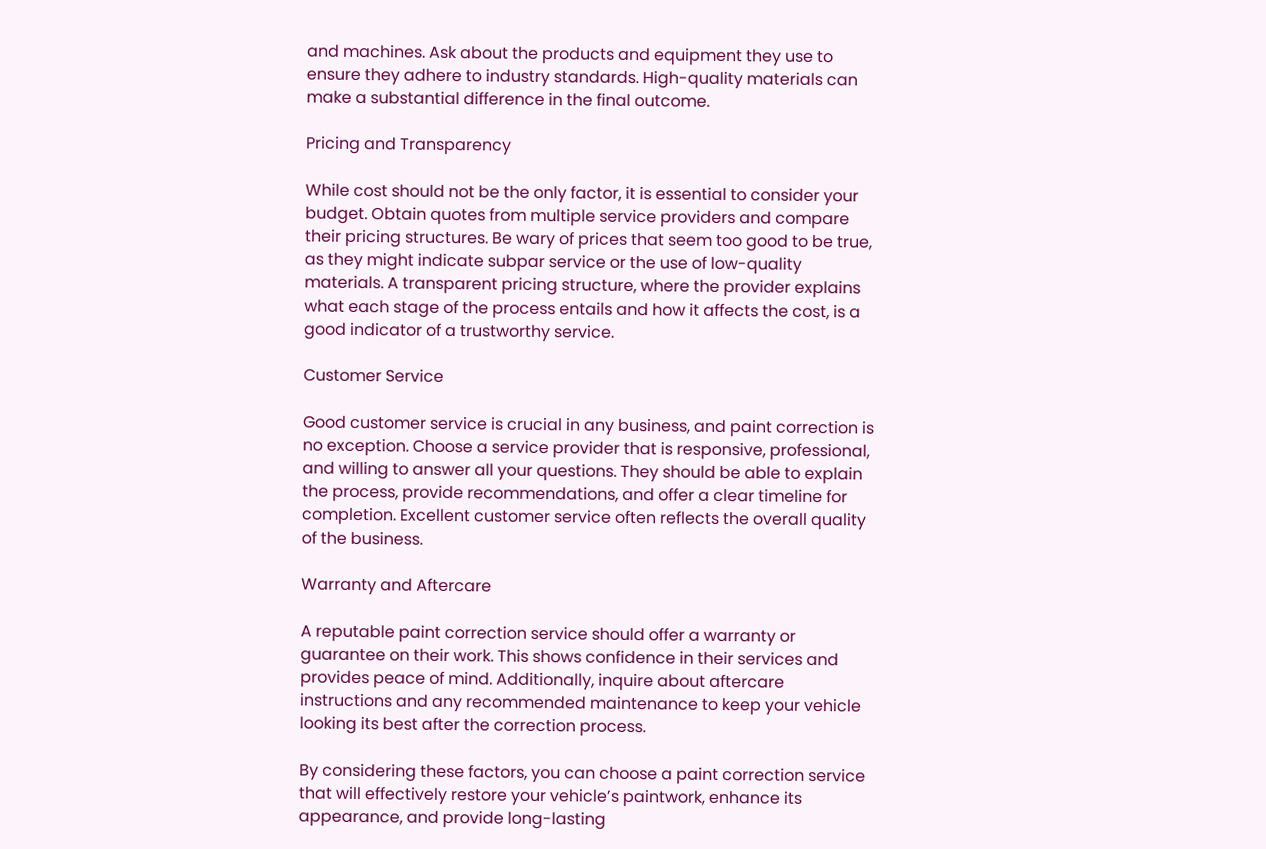and machines. Ask about the products and equipment they use to ensure they adhere to industry standards. High-quality materials can make a substantial difference in the final outcome.

Pricing and Transparency

While cost should not be the only factor, it is essential to consider your budget. Obtain quotes from multiple service providers and compare their pricing structures. Be wary of prices that seem too good to be true, as they might indicate subpar service or the use of low-quality materials. A transparent pricing structure, where the provider explains what each stage of the process entails and how it affects the cost, is a good indicator of a trustworthy service.

Customer Service

Good customer service is crucial in any business, and paint correction is no exception. Choose a service provider that is responsive, professional, and willing to answer all your questions. They should be able to explain the process, provide recommendations, and offer a clear timeline for completion. Excellent customer service often reflects the overall quality of the business.

Warranty and Aftercare

A reputable paint correction service should offer a warranty or guarantee on their work. This shows confidence in their services and provides peace of mind. Additionally, inquire about aftercare instructions and any recommended maintenance to keep your vehicle looking its best after the correction process.

By considering these factors, you can choose a paint correction service that will effectively restore your vehicle’s paintwork, enhance its appearance, and provide long-lasting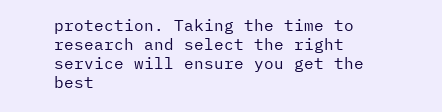protection. Taking the time to research and select the right service will ensure you get the best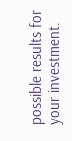possible results for your investment.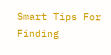Smart Tips For Finding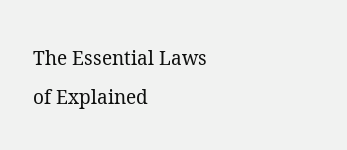The Essential Laws of Explained